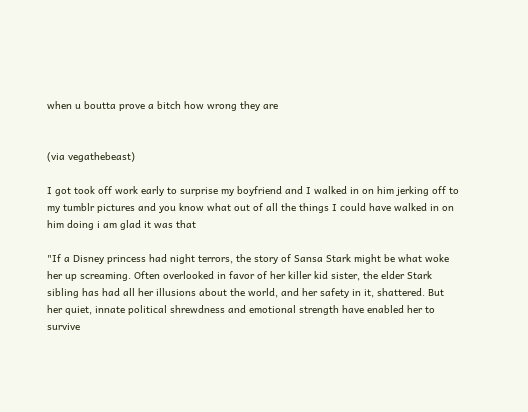when u boutta prove a bitch how wrong they are


(via vegathebeast)

I got took off work early to surprise my boyfriend and I walked in on him jerking off to my tumblr pictures and you know what out of all the things I could have walked in on him doing i am glad it was that

"If a Disney princess had night terrors, the story of Sansa Stark might be what woke her up screaming. Often overlooked in favor of her killer kid sister, the elder Stark sibling has had all her illusions about the world, and her safety in it, shattered. But her quiet, innate political shrewdness and emotional strength have enabled her to survive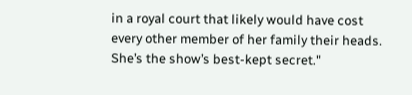in a royal court that likely would have cost every other member of her family their heads. She’s the show’s best-kept secret."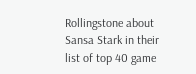Rollingstone about Sansa Stark in their list of top 40 game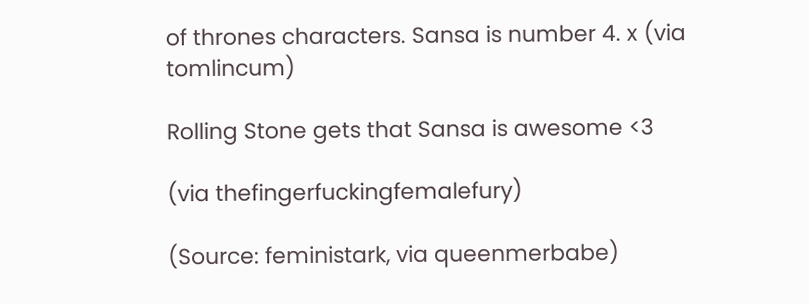of thrones characters. Sansa is number 4. x (via tomlincum)

Rolling Stone gets that Sansa is awesome <3

(via thefingerfuckingfemalefury)

(Source: feministark, via queenmerbabe)